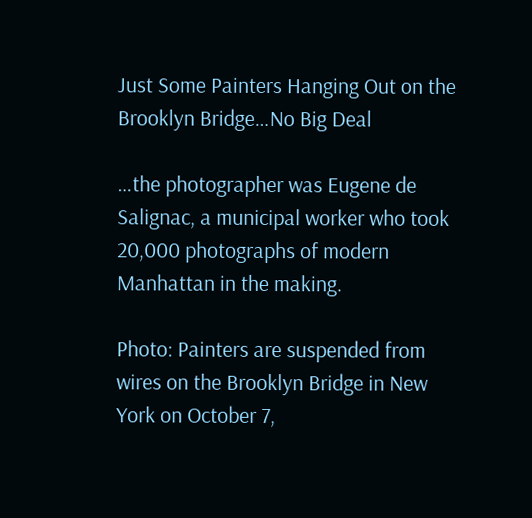Just Some Painters Hanging Out on the Brooklyn Bridge…No Big Deal

…the photographer was Eugene de Salignac, a municipal worker who took 20,000 photographs of modern Manhattan in the making.

Photo: Painters are suspended from wires on the Brooklyn Bridge in New York on October 7,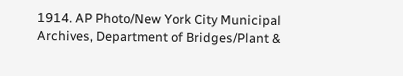1914. AP Photo/New York City Municipal Archives, Department of Bridges/Plant &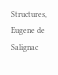Structures, Eugene de Salignac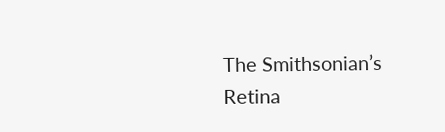The Smithsonian’s Retina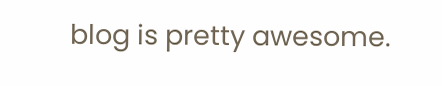blog is pretty awesome.